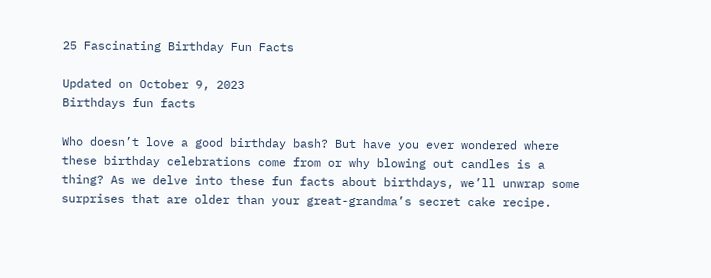25 Fascinating Birthday Fun Facts

Updated on October 9, 2023
Birthdays fun facts

Who doesn’t love a good birthday bash? But have you ever wondered where these birthday celebrations come from or why blowing out candles is a thing? As we delve into these fun facts about birthdays, we’ll unwrap some surprises that are older than your great-grandma’s secret cake recipe.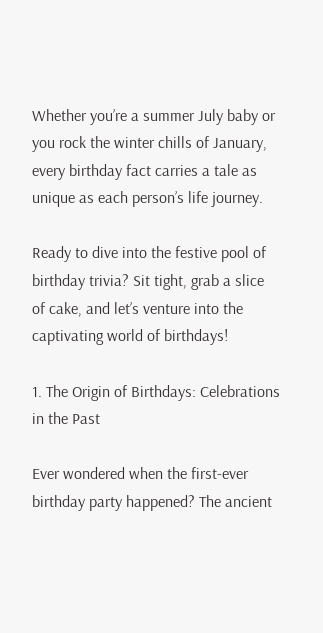Whether you’re a summer July baby or you rock the winter chills of January, every birthday fact carries a tale as unique as each person’s life journey.

Ready to dive into the festive pool of birthday trivia? Sit tight, grab a slice of cake, and let’s venture into the captivating world of birthdays!

1. The Origin of Birthdays: Celebrations in the Past

Ever wondered when the first-ever birthday party happened? The ancient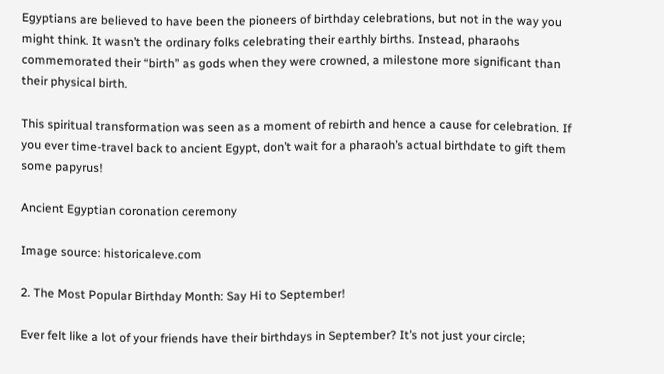Egyptians are believed to have been the pioneers of birthday celebrations, but not in the way you might think. It wasn’t the ordinary folks celebrating their earthly births. Instead, pharaohs commemorated their “birth” as gods when they were crowned, a milestone more significant than their physical birth.

This spiritual transformation was seen as a moment of rebirth and hence a cause for celebration. If you ever time-travel back to ancient Egypt, don’t wait for a pharaoh’s actual birthdate to gift them some papyrus!

Ancient Egyptian coronation ceremony

Image source: historicaleve.com

2. The Most Popular Birthday Month: Say Hi to September!

Ever felt like a lot of your friends have their birthdays in September? It’s not just your circle;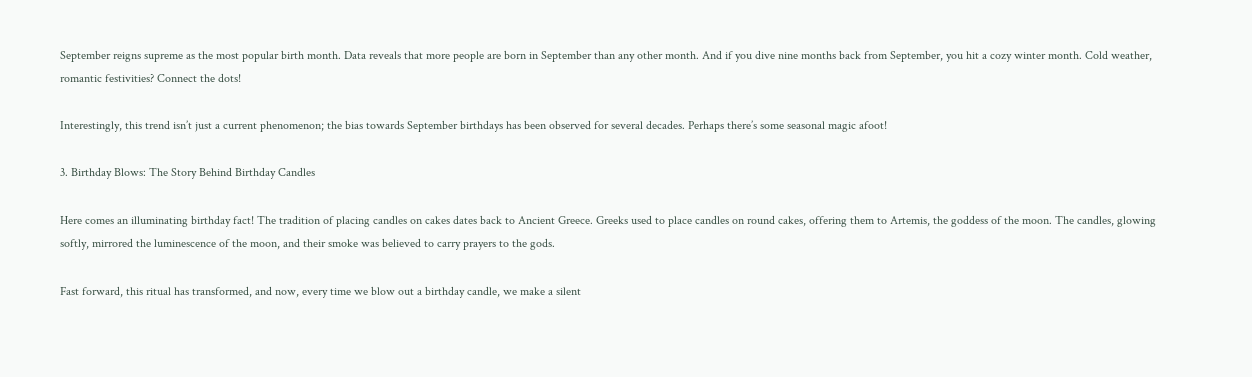September reigns supreme as the most popular birth month. Data reveals that more people are born in September than any other month. And if you dive nine months back from September, you hit a cozy winter month. Cold weather, romantic festivities? Connect the dots!

Interestingly, this trend isn’t just a current phenomenon; the bias towards September birthdays has been observed for several decades. Perhaps there’s some seasonal magic afoot!

3. Birthday Blows: The Story Behind Birthday Candles

Here comes an illuminating birthday fact! The tradition of placing candles on cakes dates back to Ancient Greece. Greeks used to place candles on round cakes, offering them to Artemis, the goddess of the moon. The candles, glowing softly, mirrored the luminescence of the moon, and their smoke was believed to carry prayers to the gods.

Fast forward, this ritual has transformed, and now, every time we blow out a birthday candle, we make a silent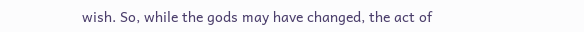wish. So, while the gods may have changed, the act of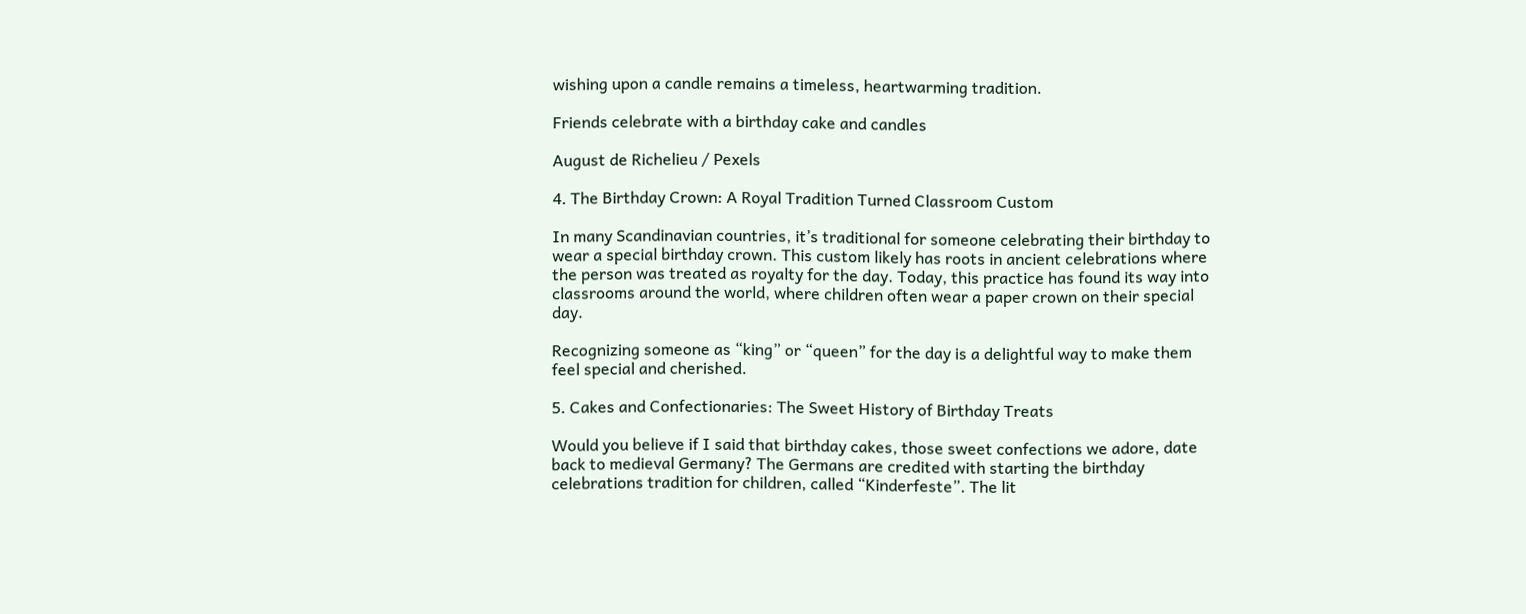wishing upon a candle remains a timeless, heartwarming tradition.

Friends celebrate with a birthday cake and candles

August de Richelieu / Pexels

4. The Birthday Crown: A Royal Tradition Turned Classroom Custom

In many Scandinavian countries, it’s traditional for someone celebrating their birthday to wear a special birthday crown. This custom likely has roots in ancient celebrations where the person was treated as royalty for the day. Today, this practice has found its way into classrooms around the world, where children often wear a paper crown on their special day.

Recognizing someone as “king” or “queen” for the day is a delightful way to make them feel special and cherished.

5. Cakes and Confectionaries: The Sweet History of Birthday Treats

Would you believe if I said that birthday cakes, those sweet confections we adore, date back to medieval Germany? The Germans are credited with starting the birthday celebrations tradition for children, called “Kinderfeste”. The lit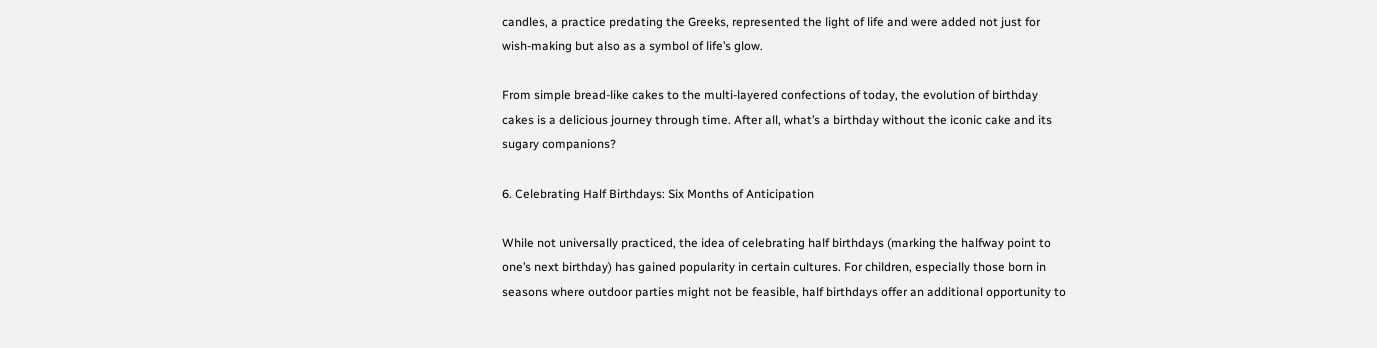candles, a practice predating the Greeks, represented the light of life and were added not just for wish-making but also as a symbol of life’s glow.

From simple bread-like cakes to the multi-layered confections of today, the evolution of birthday cakes is a delicious journey through time. After all, what’s a birthday without the iconic cake and its sugary companions?

6. Celebrating Half Birthdays: Six Months of Anticipation

While not universally practiced, the idea of celebrating half birthdays (marking the halfway point to one’s next birthday) has gained popularity in certain cultures. For children, especially those born in seasons where outdoor parties might not be feasible, half birthdays offer an additional opportunity to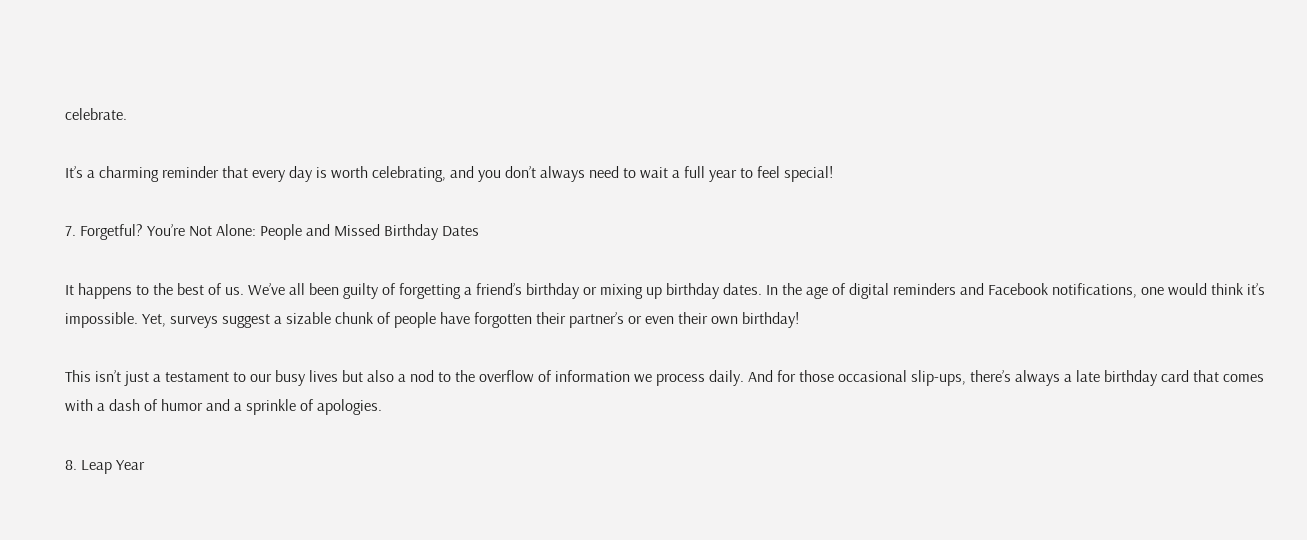celebrate.

It’s a charming reminder that every day is worth celebrating, and you don’t always need to wait a full year to feel special!

7. Forgetful? You’re Not Alone: People and Missed Birthday Dates

It happens to the best of us. We’ve all been guilty of forgetting a friend’s birthday or mixing up birthday dates. In the age of digital reminders and Facebook notifications, one would think it’s impossible. Yet, surveys suggest a sizable chunk of people have forgotten their partner’s or even their own birthday!

This isn’t just a testament to our busy lives but also a nod to the overflow of information we process daily. And for those occasional slip-ups, there’s always a late birthday card that comes with a dash of humor and a sprinkle of apologies.

8. Leap Year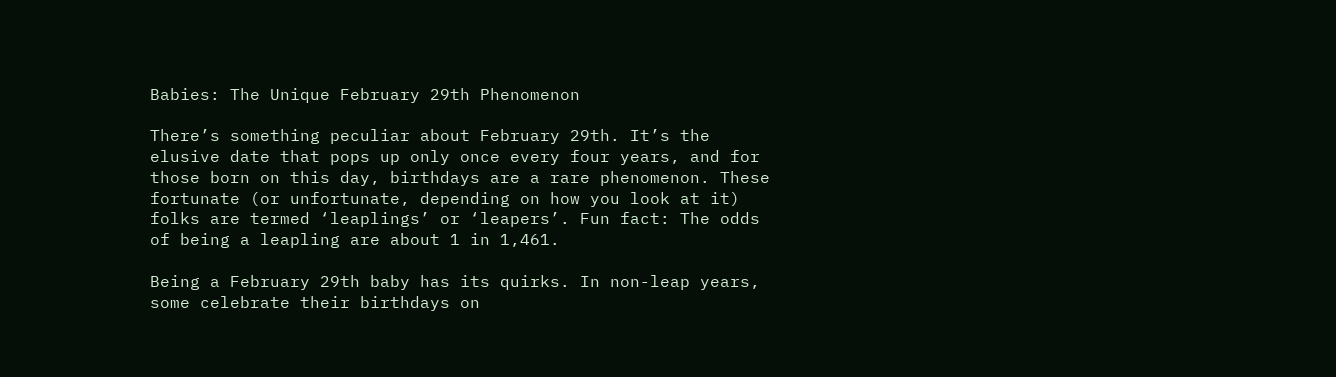Babies: The Unique February 29th Phenomenon

There’s something peculiar about February 29th. It’s the elusive date that pops up only once every four years, and for those born on this day, birthdays are a rare phenomenon. These fortunate (or unfortunate, depending on how you look at it) folks are termed ‘leaplings’ or ‘leapers’. Fun fact: The odds of being a leapling are about 1 in 1,461.

Being a February 29th baby has its quirks. In non-leap years, some celebrate their birthdays on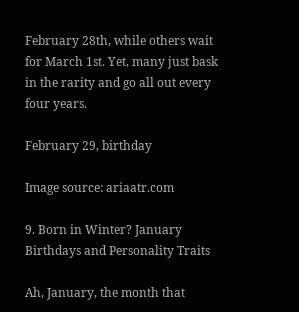February 28th, while others wait for March 1st. Yet, many just bask in the rarity and go all out every four years.

February 29, birthday

Image source: ariaatr.com

9. Born in Winter? January Birthdays and Personality Traits

Ah, January, the month that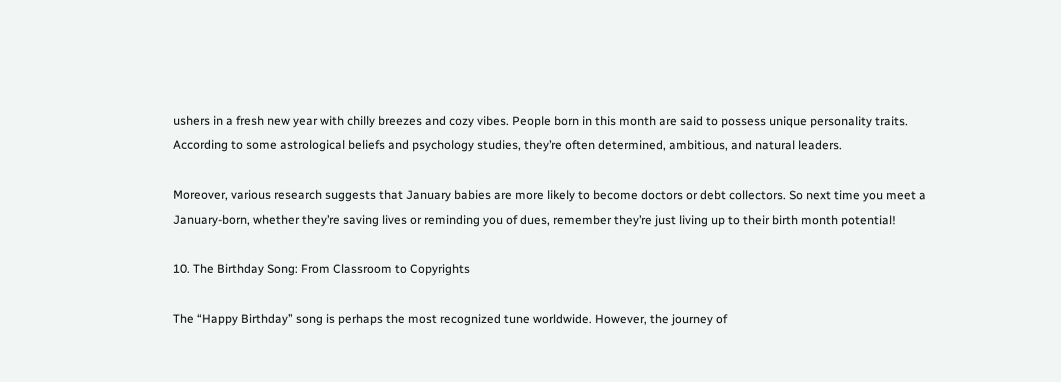ushers in a fresh new year with chilly breezes and cozy vibes. People born in this month are said to possess unique personality traits. According to some astrological beliefs and psychology studies, they’re often determined, ambitious, and natural leaders.

Moreover, various research suggests that January babies are more likely to become doctors or debt collectors. So next time you meet a January-born, whether they’re saving lives or reminding you of dues, remember they’re just living up to their birth month potential!

10. The Birthday Song: From Classroom to Copyrights

The “Happy Birthday” song is perhaps the most recognized tune worldwide. However, the journey of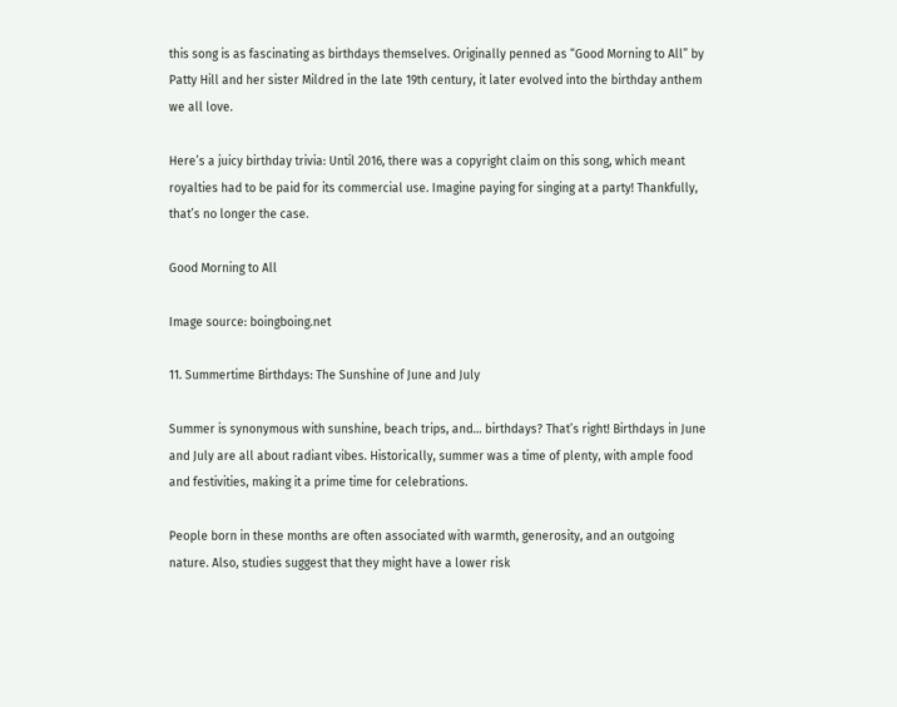this song is as fascinating as birthdays themselves. Originally penned as “Good Morning to All” by Patty Hill and her sister Mildred in the late 19th century, it later evolved into the birthday anthem we all love.

Here’s a juicy birthday trivia: Until 2016, there was a copyright claim on this song, which meant royalties had to be paid for its commercial use. Imagine paying for singing at a party! Thankfully, that’s no longer the case.

Good Morning to All

Image source: boingboing.net

11. Summertime Birthdays: The Sunshine of June and July

Summer is synonymous with sunshine, beach trips, and… birthdays? That’s right! Birthdays in June and July are all about radiant vibes. Historically, summer was a time of plenty, with ample food and festivities, making it a prime time for celebrations.

People born in these months are often associated with warmth, generosity, and an outgoing nature. Also, studies suggest that they might have a lower risk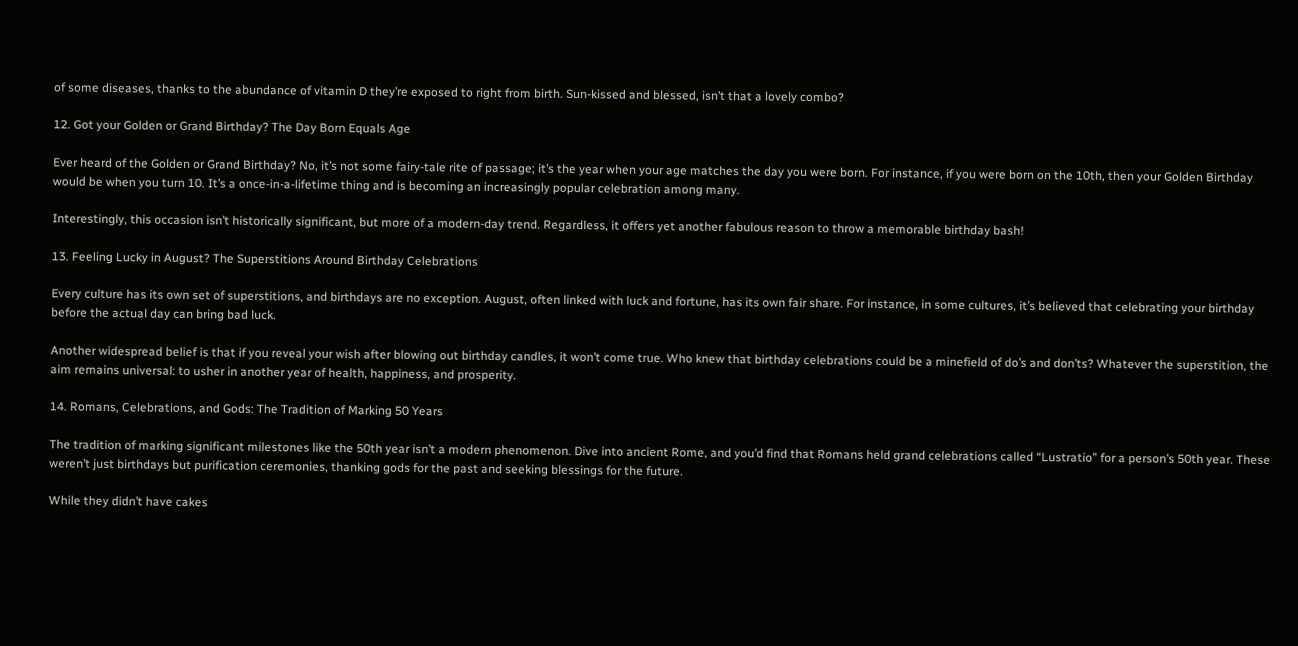of some diseases, thanks to the abundance of vitamin D they’re exposed to right from birth. Sun-kissed and blessed, isn’t that a lovely combo?

12. Got your Golden or Grand Birthday? The Day Born Equals Age

Ever heard of the Golden or Grand Birthday? No, it’s not some fairy-tale rite of passage; it’s the year when your age matches the day you were born. For instance, if you were born on the 10th, then your Golden Birthday would be when you turn 10. It’s a once-in-a-lifetime thing and is becoming an increasingly popular celebration among many.

Interestingly, this occasion isn’t historically significant, but more of a modern-day trend. Regardless, it offers yet another fabulous reason to throw a memorable birthday bash!

13. Feeling Lucky in August? The Superstitions Around Birthday Celebrations

Every culture has its own set of superstitions, and birthdays are no exception. August, often linked with luck and fortune, has its own fair share. For instance, in some cultures, it’s believed that celebrating your birthday before the actual day can bring bad luck.

Another widespread belief is that if you reveal your wish after blowing out birthday candles, it won’t come true. Who knew that birthday celebrations could be a minefield of do’s and don’ts? Whatever the superstition, the aim remains universal: to usher in another year of health, happiness, and prosperity.

14. Romans, Celebrations, and Gods: The Tradition of Marking 50 Years

The tradition of marking significant milestones like the 50th year isn’t a modern phenomenon. Dive into ancient Rome, and you’d find that Romans held grand celebrations called “Lustratio” for a person’s 50th year. These weren’t just birthdays but purification ceremonies, thanking gods for the past and seeking blessings for the future.

While they didn’t have cakes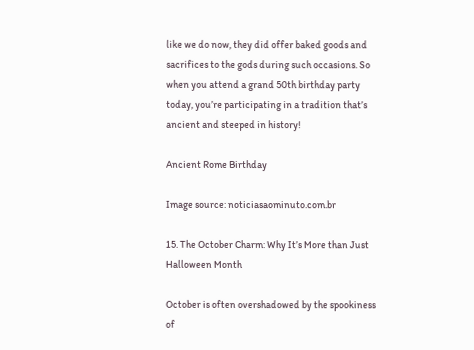like we do now, they did offer baked goods and sacrifices to the gods during such occasions. So when you attend a grand 50th birthday party today, you’re participating in a tradition that’s ancient and steeped in history!

Ancient Rome Birthday

Image source: noticiasaominuto.com.br

15. The October Charm: Why It’s More than Just Halloween Month

October is often overshadowed by the spookiness of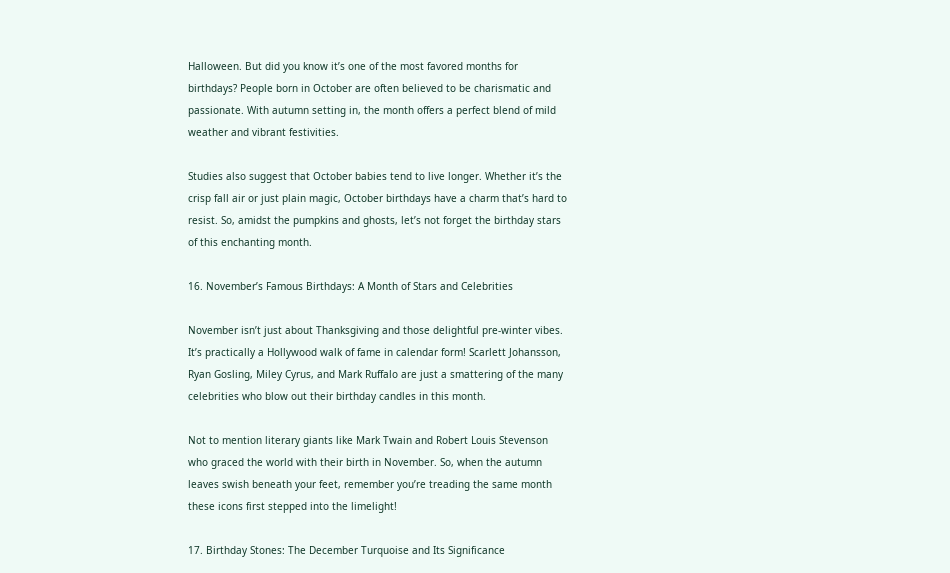Halloween. But did you know it’s one of the most favored months for birthdays? People born in October are often believed to be charismatic and passionate. With autumn setting in, the month offers a perfect blend of mild weather and vibrant festivities.

Studies also suggest that October babies tend to live longer. Whether it’s the crisp fall air or just plain magic, October birthdays have a charm that’s hard to resist. So, amidst the pumpkins and ghosts, let’s not forget the birthday stars of this enchanting month.

16. November’s Famous Birthdays: A Month of Stars and Celebrities

November isn’t just about Thanksgiving and those delightful pre-winter vibes. It’s practically a Hollywood walk of fame in calendar form! Scarlett Johansson, Ryan Gosling, Miley Cyrus, and Mark Ruffalo are just a smattering of the many celebrities who blow out their birthday candles in this month.

Not to mention literary giants like Mark Twain and Robert Louis Stevenson who graced the world with their birth in November. So, when the autumn leaves swish beneath your feet, remember you’re treading the same month these icons first stepped into the limelight!

17. Birthday Stones: The December Turquoise and Its Significance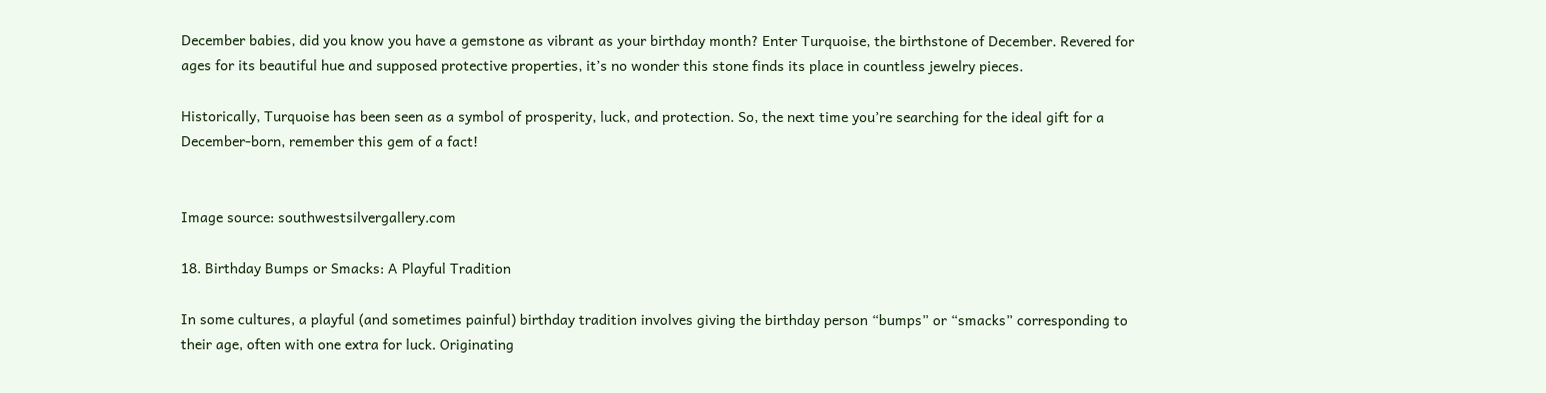December babies, did you know you have a gemstone as vibrant as your birthday month? Enter Turquoise, the birthstone of December. Revered for ages for its beautiful hue and supposed protective properties, it’s no wonder this stone finds its place in countless jewelry pieces.

Historically, Turquoise has been seen as a symbol of prosperity, luck, and protection. So, the next time you’re searching for the ideal gift for a December-born, remember this gem of a fact!


Image source: southwestsilvergallery.com

18. Birthday Bumps or Smacks: A Playful Tradition

In some cultures, a playful (and sometimes painful) birthday tradition involves giving the birthday person “bumps” or “smacks” corresponding to their age, often with one extra for luck. Originating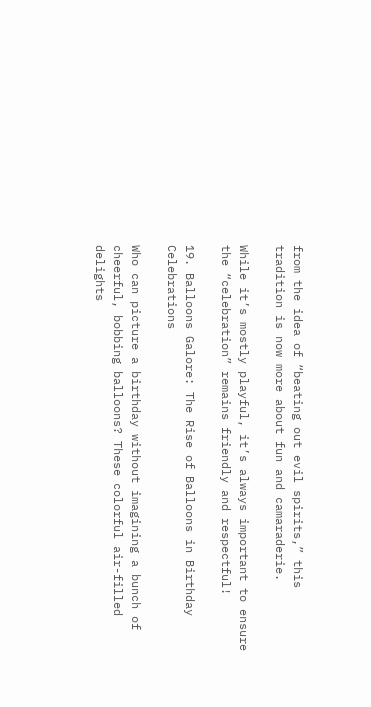from the idea of “beating out evil spirits,” this tradition is now more about fun and camaraderie.

While it’s mostly playful, it’s always important to ensure the “celebration” remains friendly and respectful!

19. Balloons Galore: The Rise of Balloons in Birthday Celebrations

Who can picture a birthday without imagining a bunch of cheerful, bobbing balloons? These colorful air-filled delights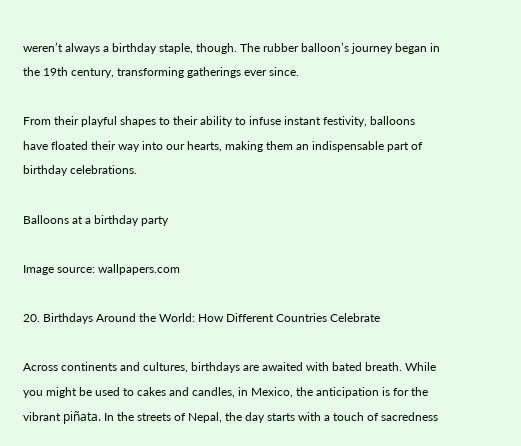weren’t always a birthday staple, though. The rubber balloon’s journey began in the 19th century, transforming gatherings ever since.

From their playful shapes to their ability to infuse instant festivity, balloons have floated their way into our hearts, making them an indispensable part of birthday celebrations.

Balloons at a birthday party

Image source: wallpapers.com

20. Birthdays Around the World: How Different Countries Celebrate

Across continents and cultures, birthdays are awaited with bated breath. While you might be used to cakes and candles, in Mexico, the anticipation is for the vibrant piñata. In the streets of Nepal, the day starts with a touch of sacredness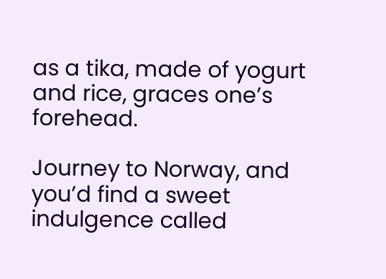as a tika, made of yogurt and rice, graces one’s forehead.

Journey to Norway, and you’d find a sweet indulgence called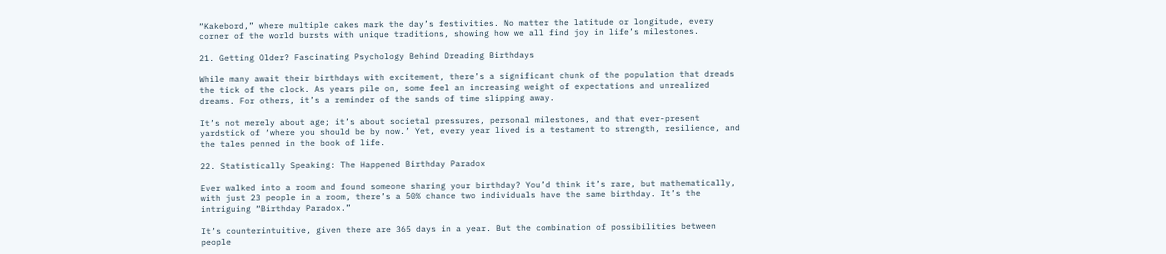“Kakebord,” where multiple cakes mark the day’s festivities. No matter the latitude or longitude, every corner of the world bursts with unique traditions, showing how we all find joy in life’s milestones.

21. Getting Older? Fascinating Psychology Behind Dreading Birthdays

While many await their birthdays with excitement, there’s a significant chunk of the population that dreads the tick of the clock. As years pile on, some feel an increasing weight of expectations and unrealized dreams. For others, it’s a reminder of the sands of time slipping away.

It’s not merely about age; it’s about societal pressures, personal milestones, and that ever-present yardstick of ‘where you should be by now.’ Yet, every year lived is a testament to strength, resilience, and the tales penned in the book of life.

22. Statistically Speaking: The Happened Birthday Paradox

Ever walked into a room and found someone sharing your birthday? You’d think it’s rare, but mathematically, with just 23 people in a room, there’s a 50% chance two individuals have the same birthday. It’s the intriguing “Birthday Paradox.”

It’s counterintuitive, given there are 365 days in a year. But the combination of possibilities between people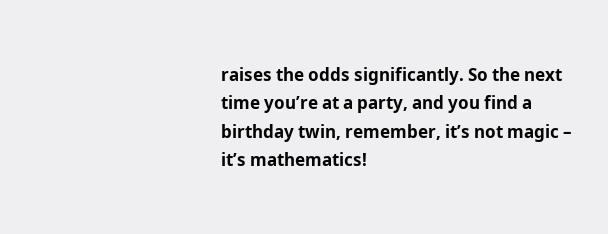raises the odds significantly. So the next time you’re at a party, and you find a birthday twin, remember, it’s not magic – it’s mathematics!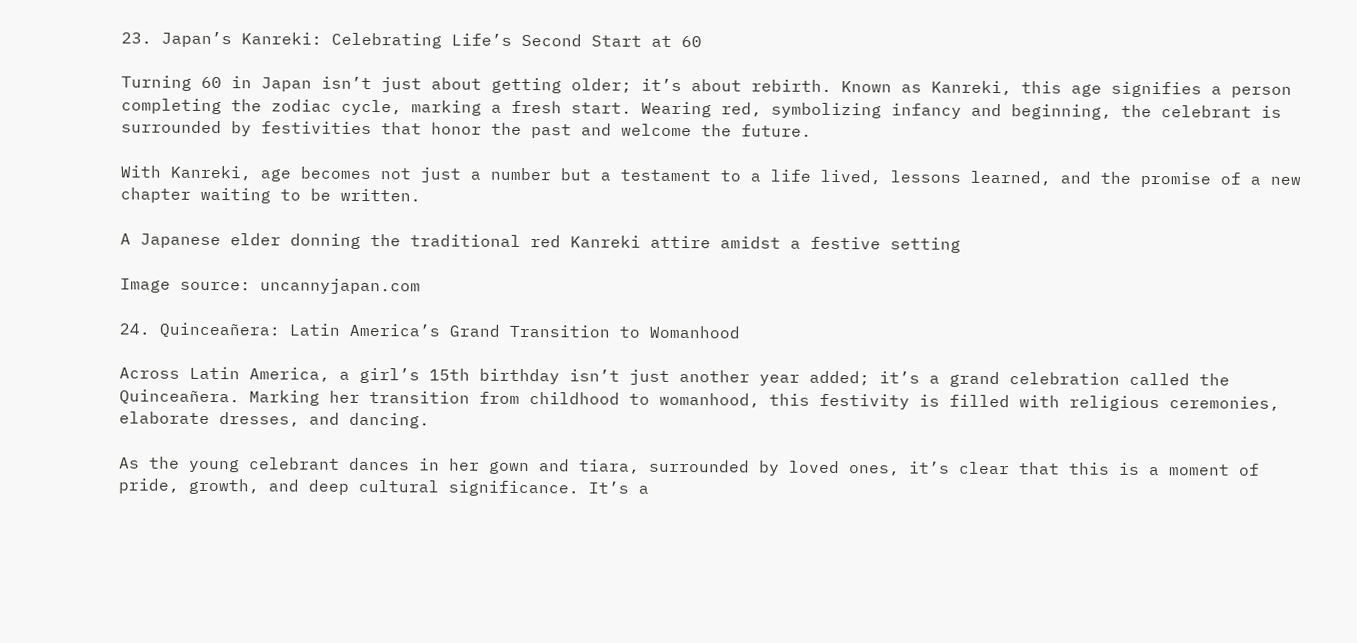23. Japan’s Kanreki: Celebrating Life’s Second Start at 60

Turning 60 in Japan isn’t just about getting older; it’s about rebirth. Known as Kanreki, this age signifies a person completing the zodiac cycle, marking a fresh start. Wearing red, symbolizing infancy and beginning, the celebrant is surrounded by festivities that honor the past and welcome the future.

With Kanreki, age becomes not just a number but a testament to a life lived, lessons learned, and the promise of a new chapter waiting to be written.

A Japanese elder donning the traditional red Kanreki attire amidst a festive setting

Image source: uncannyjapan.com

24. Quinceañera: Latin America’s Grand Transition to Womanhood

Across Latin America, a girl’s 15th birthday isn’t just another year added; it’s a grand celebration called the Quinceañera. Marking her transition from childhood to womanhood, this festivity is filled with religious ceremonies, elaborate dresses, and dancing.

As the young celebrant dances in her gown and tiara, surrounded by loved ones, it’s clear that this is a moment of pride, growth, and deep cultural significance. It’s a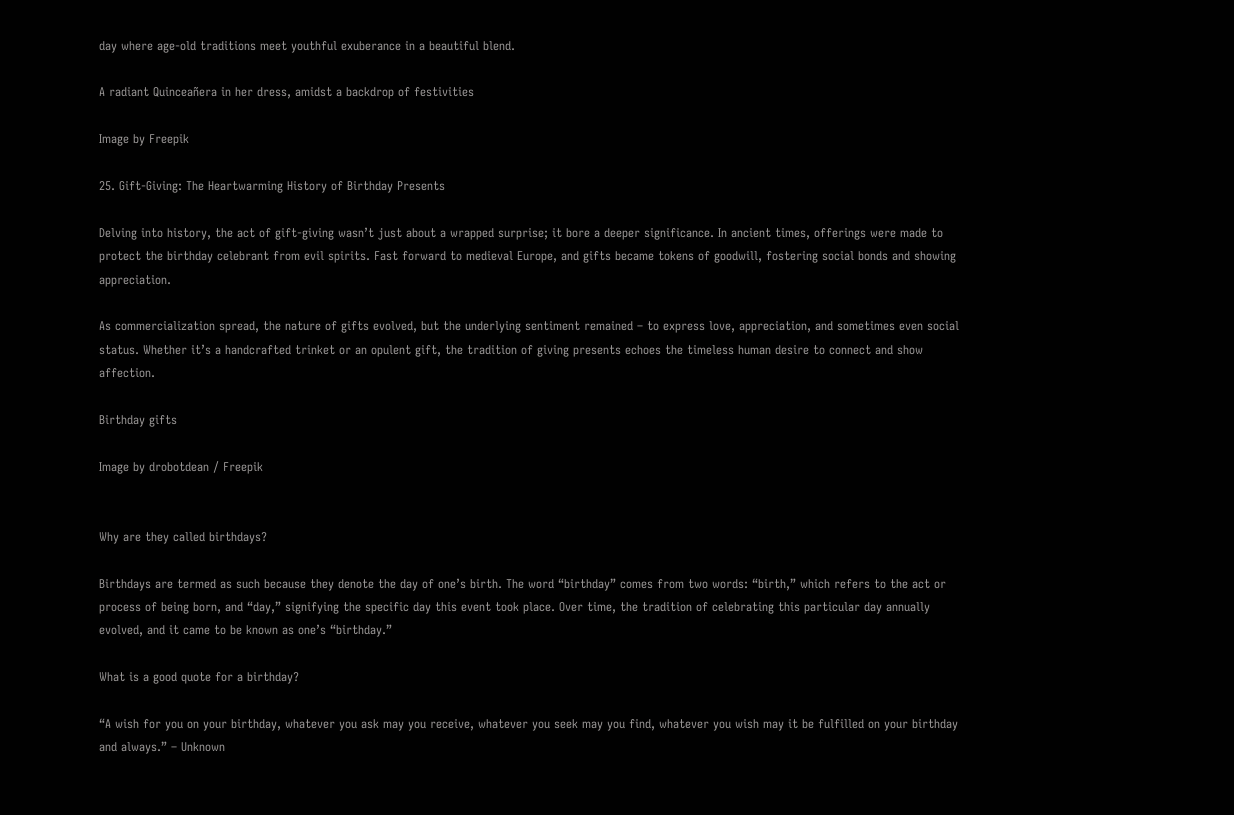day where age-old traditions meet youthful exuberance in a beautiful blend.

A radiant Quinceañera in her dress, amidst a backdrop of festivities

Image by Freepik

25. Gift-Giving: The Heartwarming History of Birthday Presents

Delving into history, the act of gift-giving wasn’t just about a wrapped surprise; it bore a deeper significance. In ancient times, offerings were made to protect the birthday celebrant from evil spirits. Fast forward to medieval Europe, and gifts became tokens of goodwill, fostering social bonds and showing appreciation.

As commercialization spread, the nature of gifts evolved, but the underlying sentiment remained – to express love, appreciation, and sometimes even social status. Whether it’s a handcrafted trinket or an opulent gift, the tradition of giving presents echoes the timeless human desire to connect and show affection.

Birthday gifts

Image by drobotdean / Freepik


Why are they called birthdays?

Birthdays are termed as such because they denote the day of one’s birth. The word “birthday” comes from two words: “birth,” which refers to the act or process of being born, and “day,” signifying the specific day this event took place. Over time, the tradition of celebrating this particular day annually evolved, and it came to be known as one’s “birthday.”

What is a good quote for a birthday?

“A wish for you on your birthday, whatever you ask may you receive, whatever you seek may you find, whatever you wish may it be fulfilled on your birthday and always.” – Unknown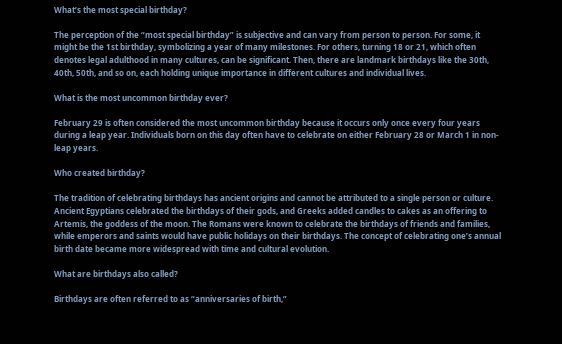What’s the most special birthday?

The perception of the “most special birthday” is subjective and can vary from person to person. For some, it might be the 1st birthday, symbolizing a year of many milestones. For others, turning 18 or 21, which often denotes legal adulthood in many cultures, can be significant. Then, there are landmark birthdays like the 30th, 40th, 50th, and so on, each holding unique importance in different cultures and individual lives.

What is the most uncommon birthday ever?

February 29 is often considered the most uncommon birthday because it occurs only once every four years during a leap year. Individuals born on this day often have to celebrate on either February 28 or March 1 in non-leap years.

Who created birthday?

The tradition of celebrating birthdays has ancient origins and cannot be attributed to a single person or culture. Ancient Egyptians celebrated the birthdays of their gods, and Greeks added candles to cakes as an offering to Artemis, the goddess of the moon. The Romans were known to celebrate the birthdays of friends and families, while emperors and saints would have public holidays on their birthdays. The concept of celebrating one’s annual birth date became more widespread with time and cultural evolution.

What are birthdays also called?

Birthdays are often referred to as “anniversaries of birth,”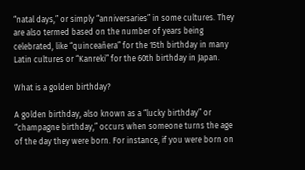“natal days,” or simply “anniversaries” in some cultures. They are also termed based on the number of years being celebrated, like “quinceañera” for the 15th birthday in many Latin cultures or “Kanreki” for the 60th birthday in Japan.

What is a golden birthday?

A golden birthday, also known as a “lucky birthday” or “champagne birthday,” occurs when someone turns the age of the day they were born. For instance, if you were born on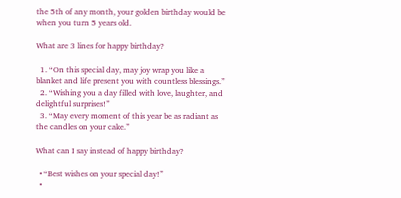the 5th of any month, your golden birthday would be when you turn 5 years old.

What are 3 lines for happy birthday?

  1. “On this special day, may joy wrap you like a blanket and life present you with countless blessings.”
  2. “Wishing you a day filled with love, laughter, and delightful surprises!”
  3. “May every moment of this year be as radiant as the candles on your cake.”

What can I say instead of happy birthday?

  • “Best wishes on your special day!”
  •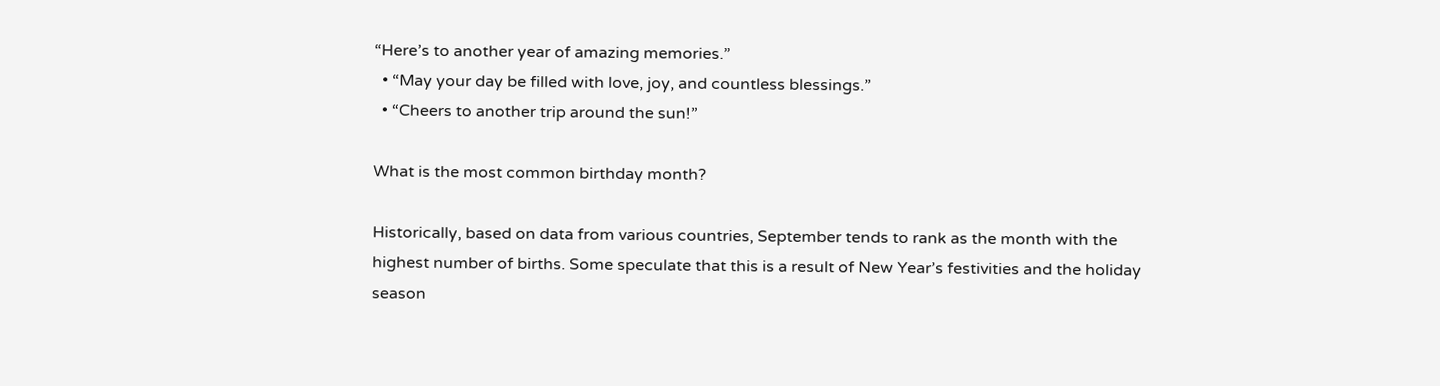“Here’s to another year of amazing memories.”
  • “May your day be filled with love, joy, and countless blessings.”
  • “Cheers to another trip around the sun!”

What is the most common birthday month?

Historically, based on data from various countries, September tends to rank as the month with the highest number of births. Some speculate that this is a result of New Year’s festivities and the holiday season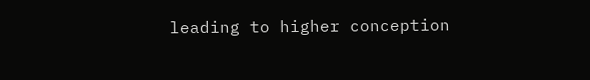leading to higher conception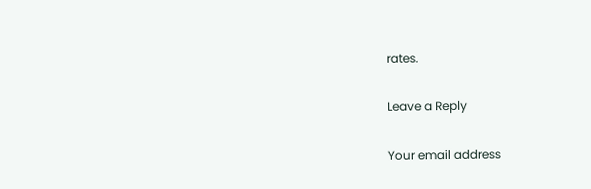rates.

Leave a Reply

Your email address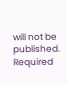will not be published. Required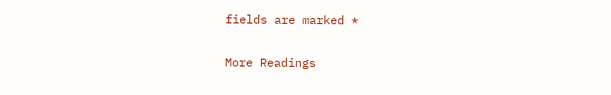fields are marked *

More Readings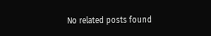No related posts found